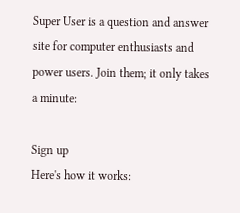Super User is a question and answer site for computer enthusiasts and power users. Join them; it only takes a minute:

Sign up
Here's how it works: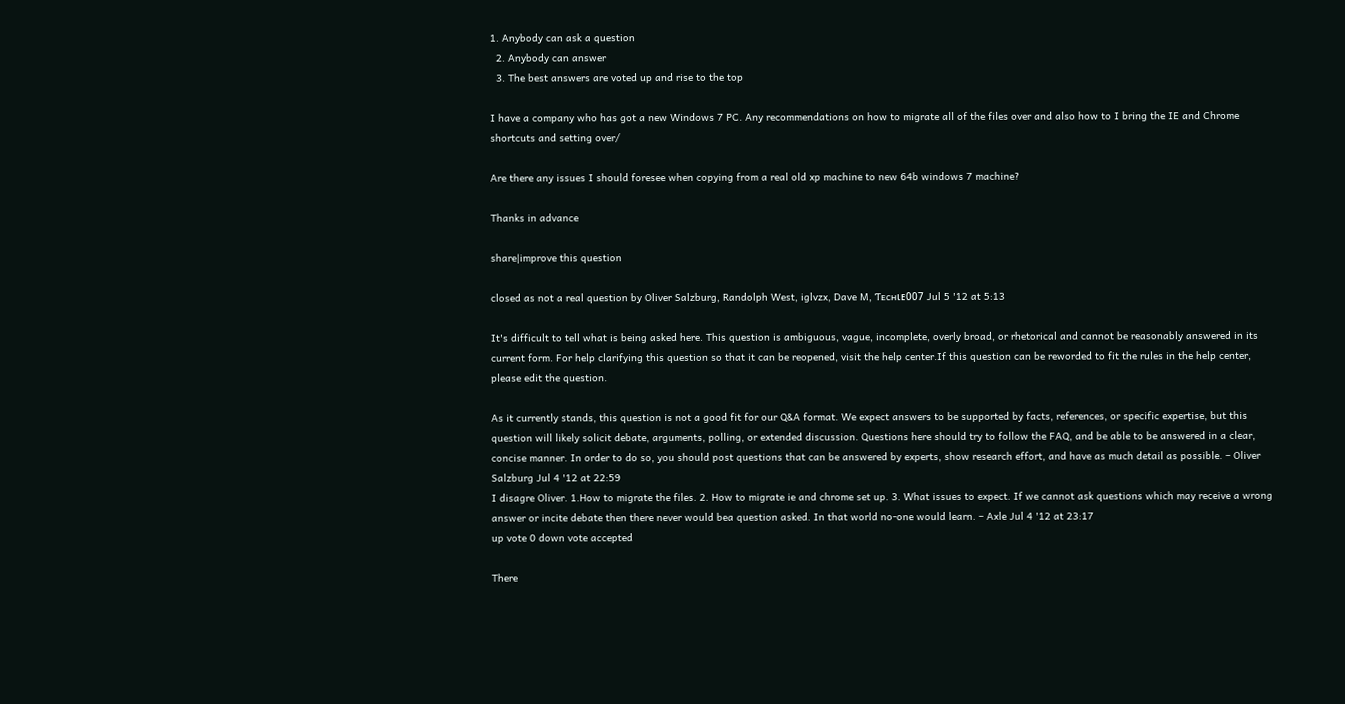1. Anybody can ask a question
  2. Anybody can answer
  3. The best answers are voted up and rise to the top

I have a company who has got a new Windows 7 PC. Any recommendations on how to migrate all of the files over and also how to I bring the IE and Chrome shortcuts and setting over/

Are there any issues I should foresee when copying from a real old xp machine to new 64b windows 7 machine?

Thanks in advance

share|improve this question

closed as not a real question by Oliver Salzburg, Randolph West, iglvzx, Dave M, Ƭᴇcʜιᴇ007 Jul 5 '12 at 5:13

It's difficult to tell what is being asked here. This question is ambiguous, vague, incomplete, overly broad, or rhetorical and cannot be reasonably answered in its current form. For help clarifying this question so that it can be reopened, visit the help center.If this question can be reworded to fit the rules in the help center, please edit the question.

As it currently stands, this question is not a good fit for our Q&A format. We expect answers to be supported by facts, references, or specific expertise, but this question will likely solicit debate, arguments, polling, or extended discussion. Questions here should try to follow the FAQ, and be able to be answered in a clear, concise manner. In order to do so, you should post questions that can be answered by experts, show research effort, and have as much detail as possible. – Oliver Salzburg Jul 4 '12 at 22:59
I disagre Oliver. 1.How to migrate the files. 2. How to migrate ie and chrome set up. 3. What issues to expect. If we cannot ask questions which may receive a wrong answer or incite debate then there never would bea question asked. In that world no-one would learn. – Axle Jul 4 '12 at 23:17
up vote 0 down vote accepted

There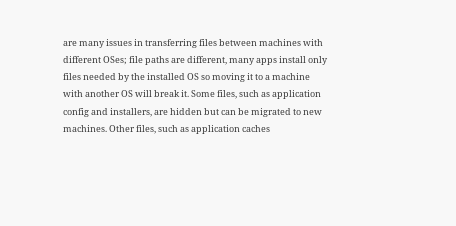are many issues in transferring files between machines with different OSes; file paths are different, many apps install only files needed by the installed OS so moving it to a machine with another OS will break it. Some files, such as application config and installers, are hidden but can be migrated to new machines. Other files, such as application caches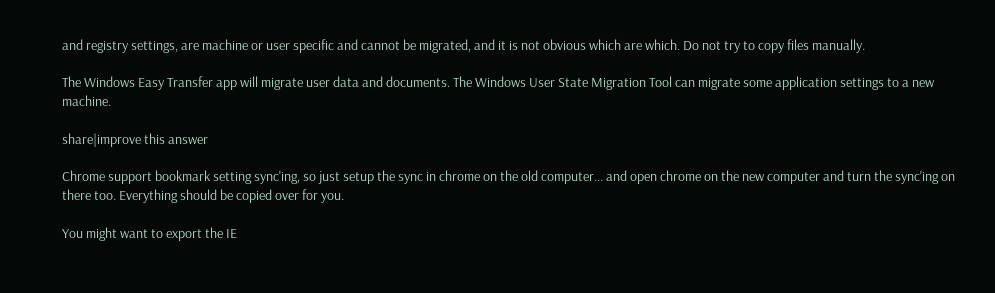and registry settings, are machine or user specific and cannot be migrated, and it is not obvious which are which. Do not try to copy files manually.

The Windows Easy Transfer app will migrate user data and documents. The Windows User State Migration Tool can migrate some application settings to a new machine.

share|improve this answer

Chrome support bookmark setting sync'ing, so just setup the sync in chrome on the old computer... and open chrome on the new computer and turn the sync'ing on there too. Everything should be copied over for you.

You might want to export the IE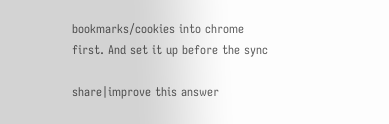bookmarks/cookies into chrome first. And set it up before the sync

share|improve this answer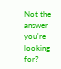Not the answer you're looking for?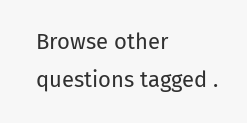Browse other questions tagged .